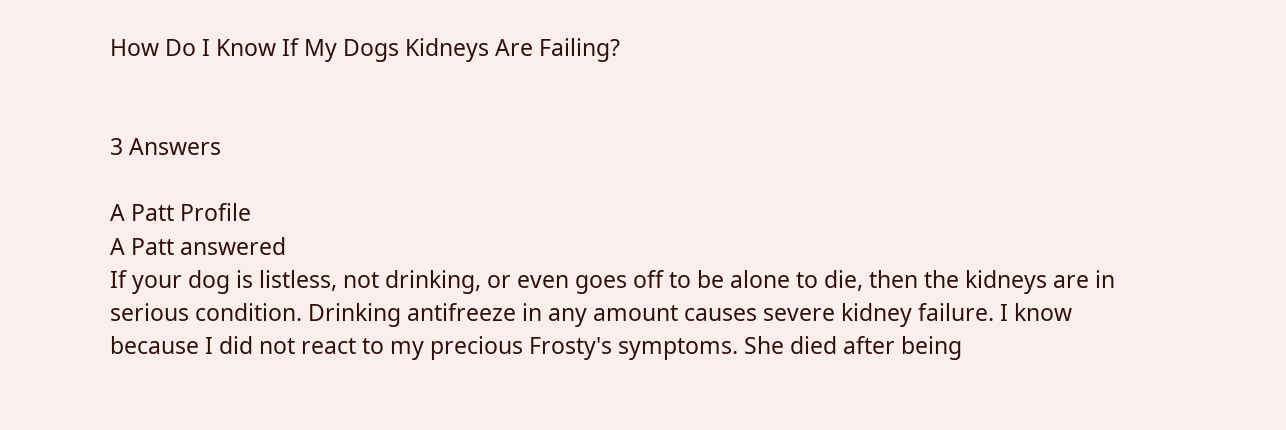How Do I Know If My Dogs Kidneys Are Failing?


3 Answers

A Patt Profile
A Patt answered
If your dog is listless, not drinking, or even goes off to be alone to die, then the kidneys are in serious condition. Drinking antifreeze in any amount causes severe kidney failure. I know because I did not react to my precious Frosty's symptoms. She died after being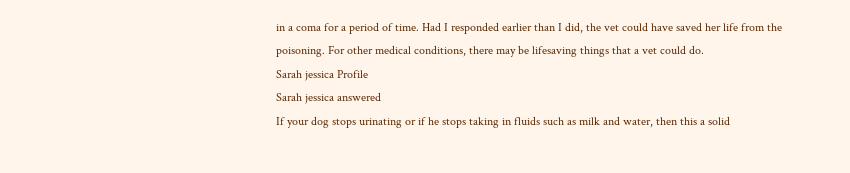in a coma for a period of time. Had I responded earlier than I did, the vet could have saved her life from the poisoning. For other medical conditions, there may be lifesaving things that a vet could do.
Sarah jessica Profile
Sarah jessica answered
If your dog stops urinating or if he stops taking in fluids such as milk and water, then this a solid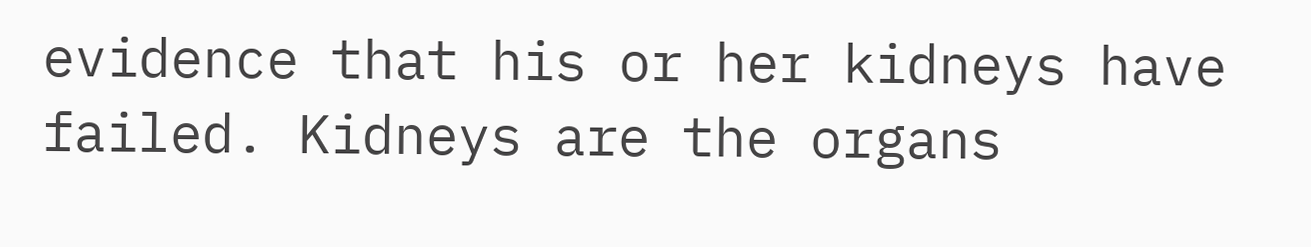evidence that his or her kidneys have failed. Kidneys are the organs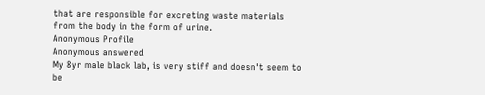that are responsible for excreting waste materials from the body in the form of urine.
Anonymous Profile
Anonymous answered
My 8yr male black lab, is very stiff and doesn't seem to be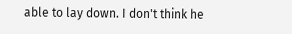able to lay down. I don't think he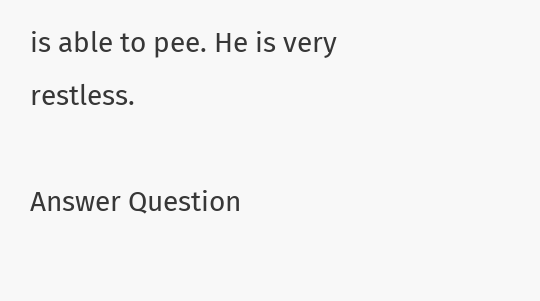is able to pee. He is very restless.

Answer Question